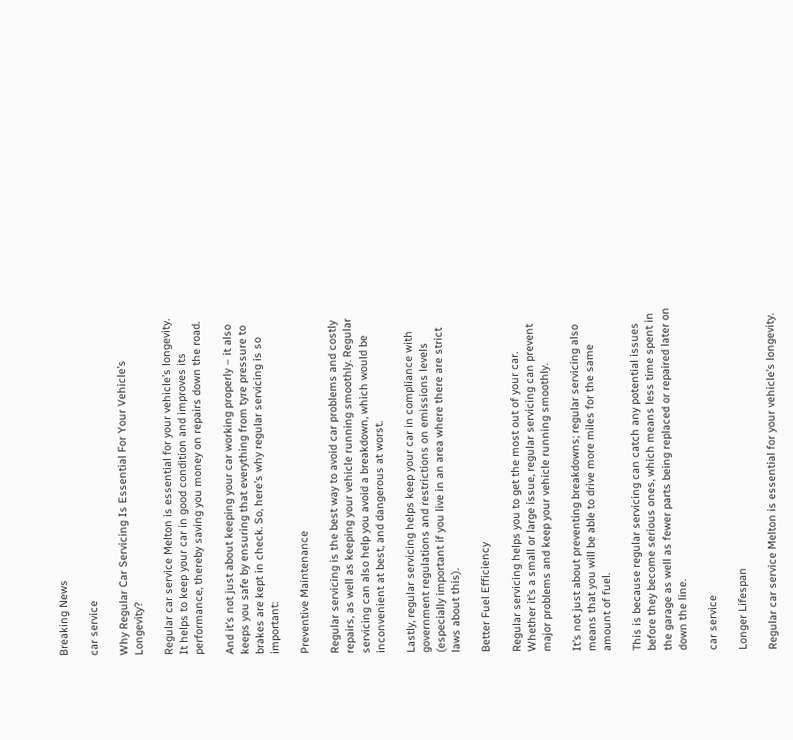Breaking News

car service

Why Regular Car Servicing Is Essential For Your Vehicle’s Longevity?

Regular car service Melton is essential for your vehicle’s longevity. It helps to keep your car in good condition and improves its performance, thereby saving you money on repairs down the road.

And it’s not just about keeping your car working properly – it also keeps you safe by ensuring that everything from tyre pressure to brakes are kept in check. So, here’s why regular servicing is so important:

Preventive Maintenance

Regular servicing is the best way to avoid car problems and costly repairs, as well as keeping your vehicle running smoothly. Regular servicing can also help you avoid a breakdown, which would be inconvenient at best, and dangerous at worst.

Lastly, regular servicing helps keep your car in compliance with government regulations and restrictions on emissions levels (especially important if you live in an area where there are strict laws about this).

Better Fuel Efficiency

Regular servicing helps you to get the most out of your car. Whether it’s a small or large issue, regular servicing can prevent major problems and keep your vehicle running smoothly.

It’s not just about preventing breakdowns; regular servicing also means that you will be able to drive more miles for the same amount of fuel.

This is because regular servicing can catch any potential issues before they become serious ones, which means less time spent in the garage as well as fewer parts being replaced or repaired later on down the line.

car service

Longer Lifespan

Regular car service Melton is essential for your vehicle’s longevity.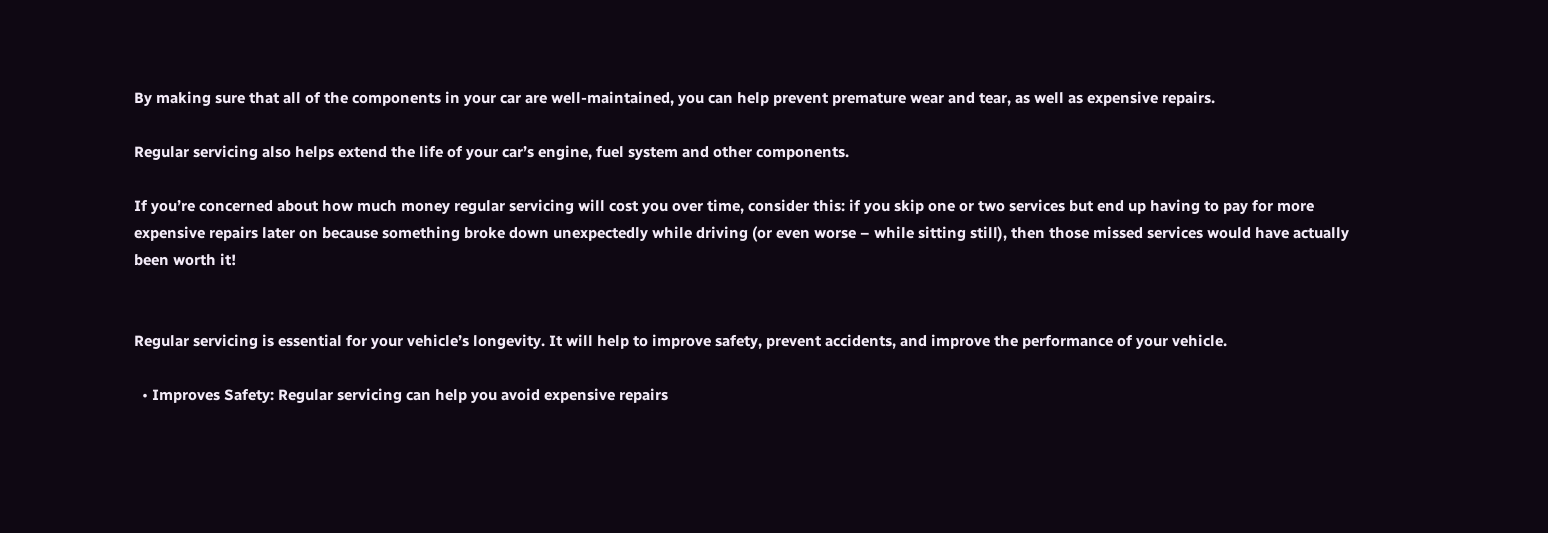By making sure that all of the components in your car are well-maintained, you can help prevent premature wear and tear, as well as expensive repairs.

Regular servicing also helps extend the life of your car’s engine, fuel system and other components.

If you’re concerned about how much money regular servicing will cost you over time, consider this: if you skip one or two services but end up having to pay for more expensive repairs later on because something broke down unexpectedly while driving (or even worse – while sitting still), then those missed services would have actually been worth it!


Regular servicing is essential for your vehicle’s longevity. It will help to improve safety, prevent accidents, and improve the performance of your vehicle.

  • Improves Safety: Regular servicing can help you avoid expensive repairs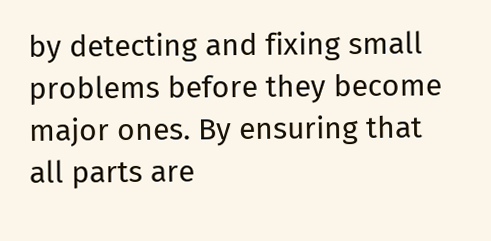by detecting and fixing small problems before they become major ones. By ensuring that all parts are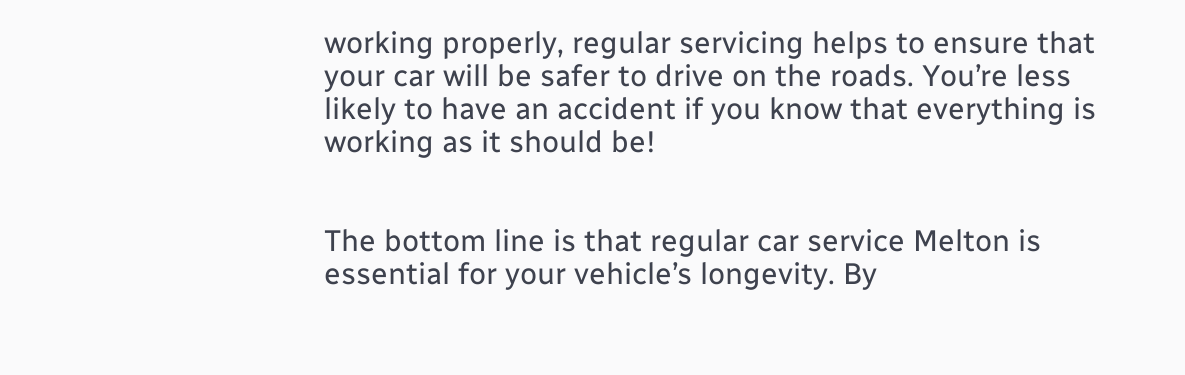working properly, regular servicing helps to ensure that your car will be safer to drive on the roads. You’re less likely to have an accident if you know that everything is working as it should be!


The bottom line is that regular car service Melton is essential for your vehicle’s longevity. By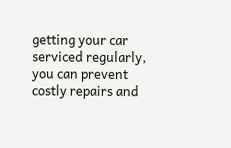getting your car serviced regularly, you can prevent costly repairs and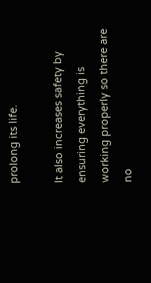prolong its life.

It also increases safety by ensuring everything is working properly so there are no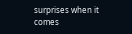surprises when it comes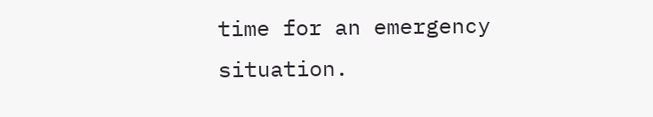time for an emergency situation.